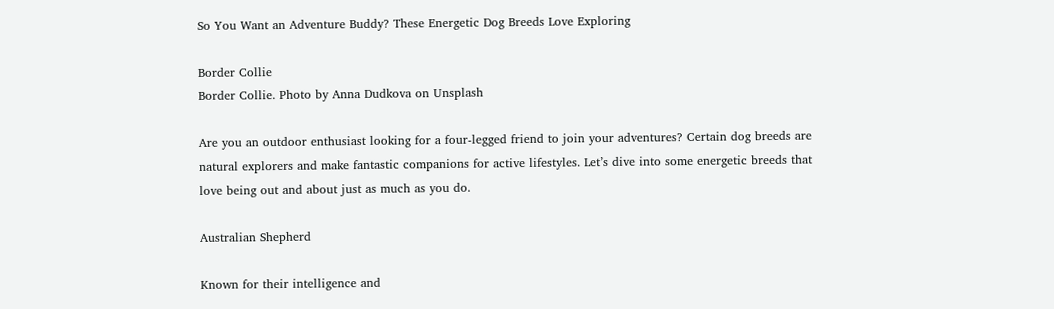So You Want an Adventure Buddy? These Energetic Dog Breeds Love Exploring

Border Collie
Border Collie. Photo by Anna Dudkova on Unsplash

Are you an outdoor enthusiast looking for a four-legged friend to join your adventures? Certain dog breeds are natural explorers and make fantastic companions for active lifestyles. Let’s dive into some energetic breeds that love being out and about just as much as you do.

Australian Shepherd

Known for their intelligence and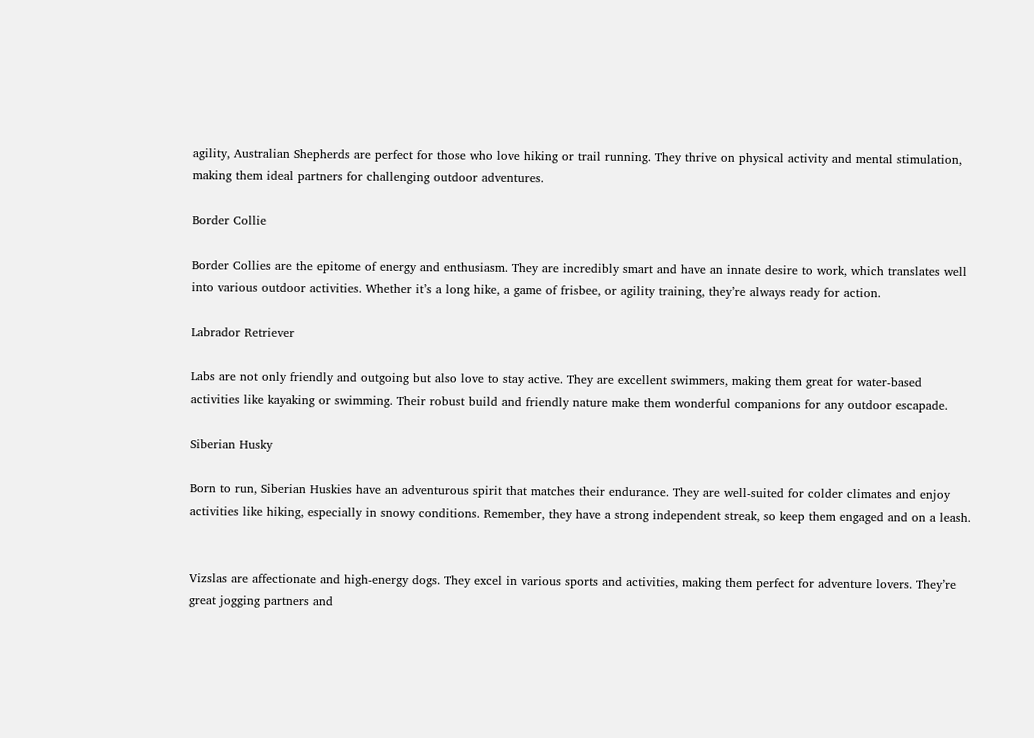agility, Australian Shepherds are perfect for those who love hiking or trail running. They thrive on physical activity and mental stimulation, making them ideal partners for challenging outdoor adventures.

Border Collie

Border Collies are the epitome of energy and enthusiasm. They are incredibly smart and have an innate desire to work, which translates well into various outdoor activities. Whether it’s a long hike, a game of frisbee, or agility training, they’re always ready for action.

Labrador Retriever

Labs are not only friendly and outgoing but also love to stay active. They are excellent swimmers, making them great for water-based activities like kayaking or swimming. Their robust build and friendly nature make them wonderful companions for any outdoor escapade.

Siberian Husky

Born to run, Siberian Huskies have an adventurous spirit that matches their endurance. They are well-suited for colder climates and enjoy activities like hiking, especially in snowy conditions. Remember, they have a strong independent streak, so keep them engaged and on a leash.


Vizslas are affectionate and high-energy dogs. They excel in various sports and activities, making them perfect for adventure lovers. They’re great jogging partners and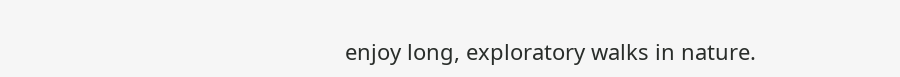enjoy long, exploratory walks in nature.